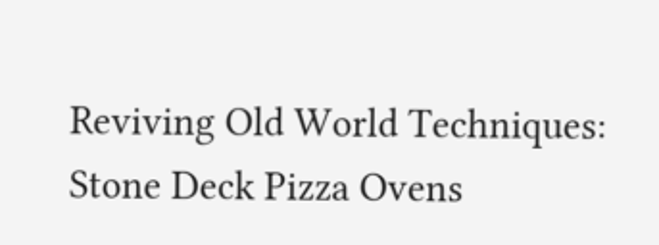Reviving Old World Techniques: Stone Deck Pizza Ovens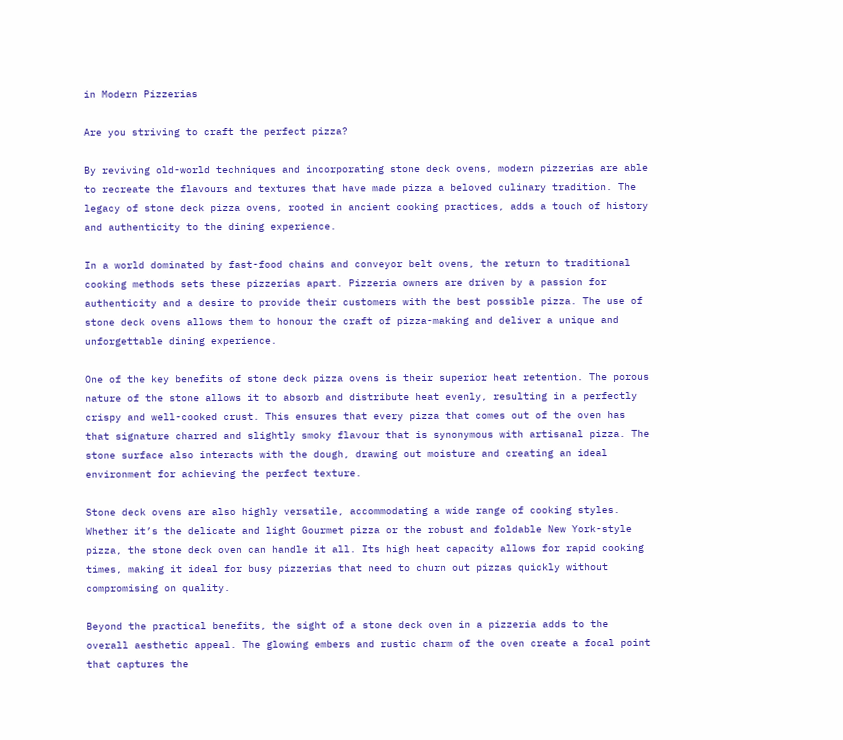in Modern Pizzerias

Are you striving to craft the perfect pizza?

By reviving old-world techniques and incorporating stone deck ovens, modern pizzerias are able to recreate the flavours and textures that have made pizza a beloved culinary tradition. The legacy of stone deck pizza ovens, rooted in ancient cooking practices, adds a touch of history and authenticity to the dining experience.

In a world dominated by fast-food chains and conveyor belt ovens, the return to traditional cooking methods sets these pizzerias apart. Pizzeria owners are driven by a passion for authenticity and a desire to provide their customers with the best possible pizza. The use of stone deck ovens allows them to honour the craft of pizza-making and deliver a unique and unforgettable dining experience.

One of the key benefits of stone deck pizza ovens is their superior heat retention. The porous nature of the stone allows it to absorb and distribute heat evenly, resulting in a perfectly crispy and well-cooked crust. This ensures that every pizza that comes out of the oven has that signature charred and slightly smoky flavour that is synonymous with artisanal pizza. The stone surface also interacts with the dough, drawing out moisture and creating an ideal environment for achieving the perfect texture.

Stone deck ovens are also highly versatile, accommodating a wide range of cooking styles. Whether it’s the delicate and light Gourmet pizza or the robust and foldable New York-style pizza, the stone deck oven can handle it all. Its high heat capacity allows for rapid cooking times, making it ideal for busy pizzerias that need to churn out pizzas quickly without compromising on quality.

Beyond the practical benefits, the sight of a stone deck oven in a pizzeria adds to the overall aesthetic appeal. The glowing embers and rustic charm of the oven create a focal point that captures the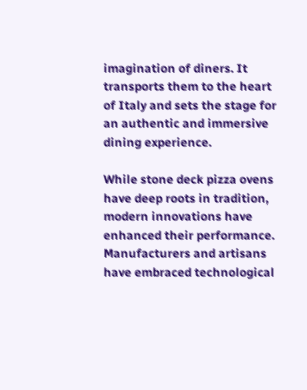imagination of diners. It transports them to the heart of Italy and sets the stage for an authentic and immersive dining experience.

While stone deck pizza ovens have deep roots in tradition, modern innovations have enhanced their performance. Manufacturers and artisans have embraced technological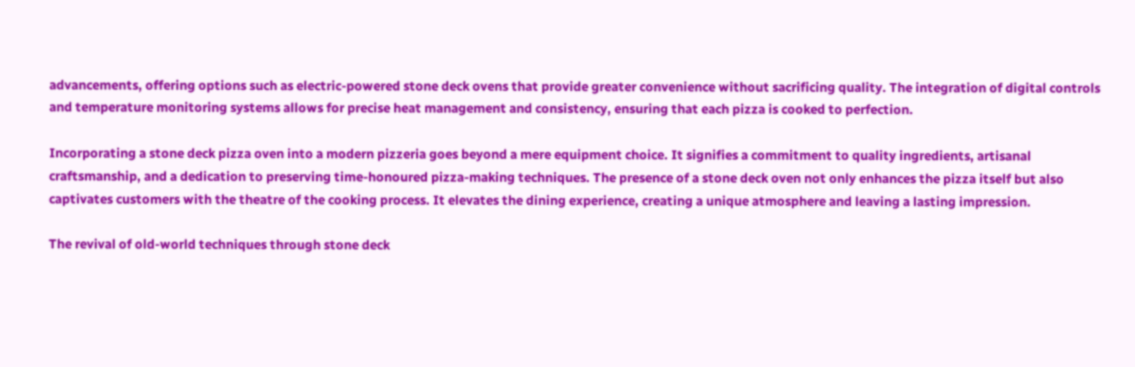advancements, offering options such as electric-powered stone deck ovens that provide greater convenience without sacrificing quality. The integration of digital controls and temperature monitoring systems allows for precise heat management and consistency, ensuring that each pizza is cooked to perfection.

Incorporating a stone deck pizza oven into a modern pizzeria goes beyond a mere equipment choice. It signifies a commitment to quality ingredients, artisanal craftsmanship, and a dedication to preserving time-honoured pizza-making techniques. The presence of a stone deck oven not only enhances the pizza itself but also captivates customers with the theatre of the cooking process. It elevates the dining experience, creating a unique atmosphere and leaving a lasting impression.

The revival of old-world techniques through stone deck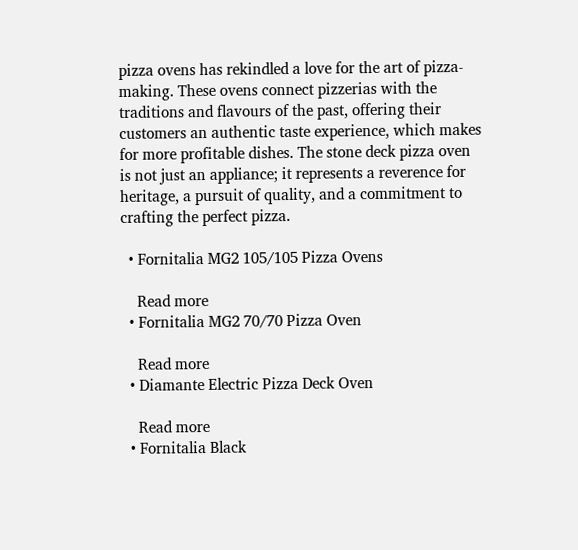pizza ovens has rekindled a love for the art of pizza-making. These ovens connect pizzerias with the traditions and flavours of the past, offering their customers an authentic taste experience, which makes for more profitable dishes. The stone deck pizza oven is not just an appliance; it represents a reverence for heritage, a pursuit of quality, and a commitment to crafting the perfect pizza.

  • Fornitalia MG2 105/105 Pizza Ovens

    Read more
  • Fornitalia MG2 70/70 Pizza Oven

    Read more
  • Diamante Electric Pizza Deck Oven

    Read more
  • Fornitalia Black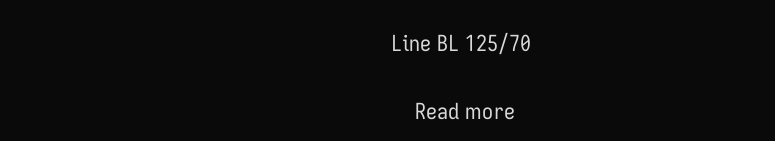Line BL 125/70

    Read more